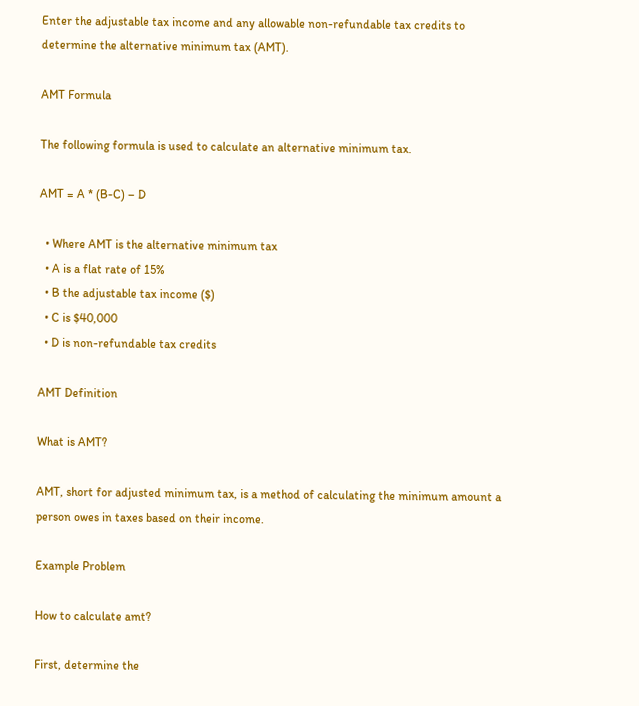Enter the adjustable tax income and any allowable non-refundable tax credits to determine the alternative minimum tax (AMT).

AMT Formula

The following formula is used to calculate an alternative minimum tax.

AMT = A * (B-C) – D

  • Where AMT is the alternative minimum tax
  • A is a flat rate of 15%
  • B the adjustable tax income ($)
  • C is $40,000
  • D is non-refundable tax credits

AMT Definition

What is AMT?

AMT, short for adjusted minimum tax, is a method of calculating the minimum amount a person owes in taxes based on their income.

Example Problem

How to calculate amt?

First, determine the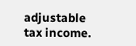adjustable tax income.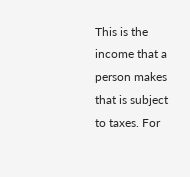This is the income that a person makes that is subject to taxes. For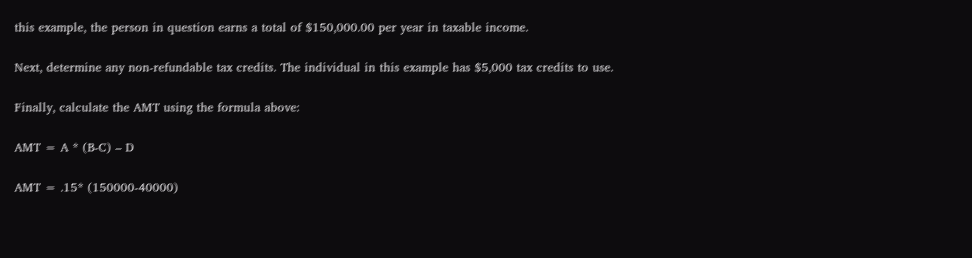this example, the person in question earns a total of $150,000.00 per year in taxable income.

Next, determine any non-refundable tax credits. The individual in this example has $5,000 tax credits to use.

Finally, calculate the AMT using the formula above:

AMT = A * (B-C) – D

AMT = .15* (150000-40000)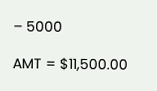– 5000

AMT = $11,500.00